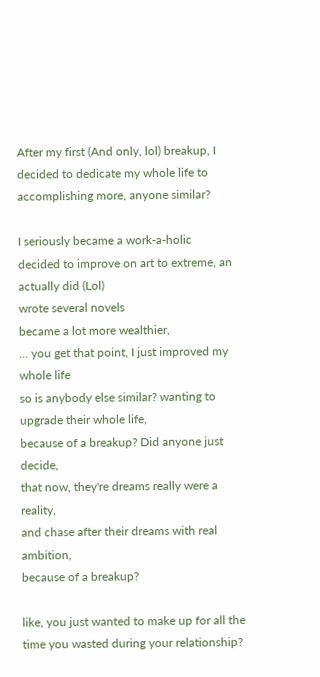After my first (And only, lol) breakup, I decided to dedicate my whole life to accomplishing more, anyone similar?

I seriously became a work-a-holic
decided to improve on art to extreme, an actually did (Lol)
wrote several novels
became a lot more wealthier,
... you get that point, I just improved my whole life
so is anybody else similar? wanting to upgrade their whole life,
because of a breakup? Did anyone just decide,
that now, they're dreams really were a reality,
and chase after their dreams with real ambition,
because of a breakup?

like, you just wanted to make up for all the time you wasted during your relationship?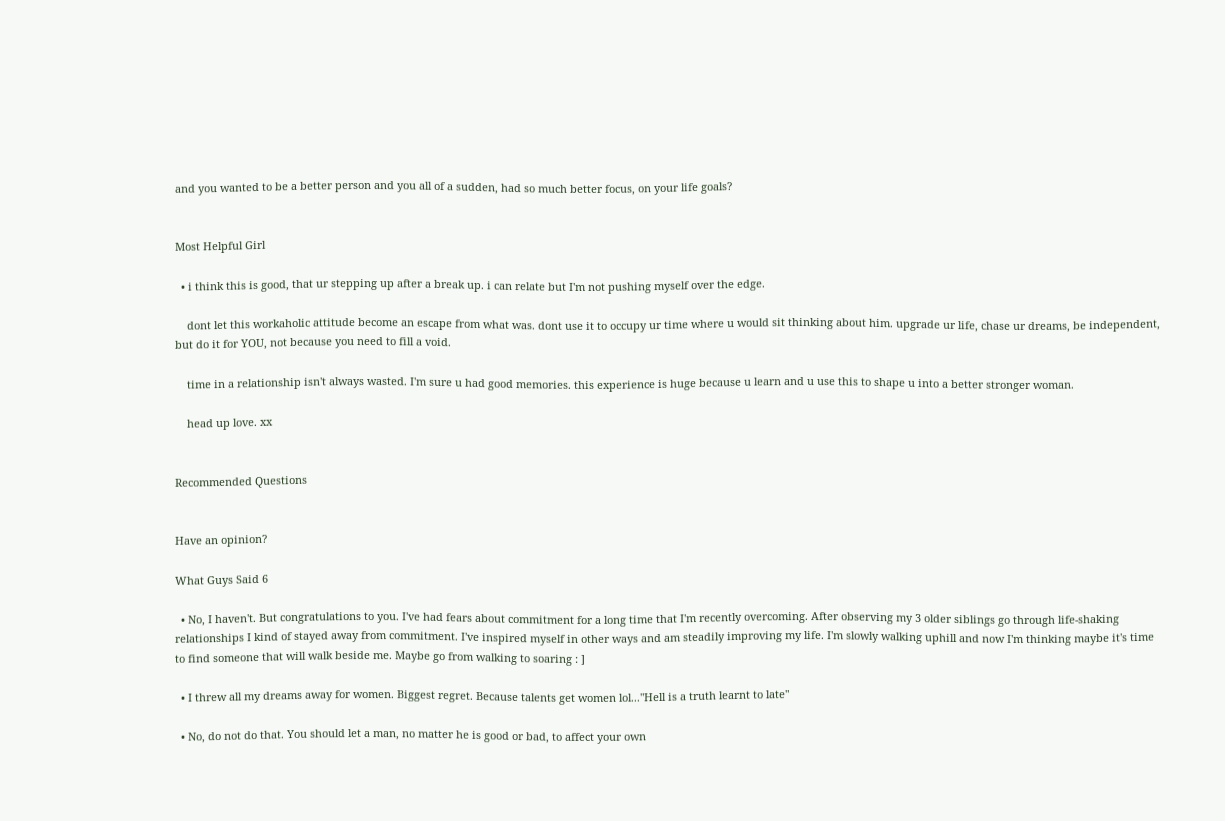and you wanted to be a better person and you all of a sudden, had so much better focus, on your life goals?


Most Helpful Girl

  • i think this is good, that ur stepping up after a break up. i can relate but I'm not pushing myself over the edge.

    dont let this workaholic attitude become an escape from what was. dont use it to occupy ur time where u would sit thinking about him. upgrade ur life, chase ur dreams, be independent, but do it for YOU, not because you need to fill a void.

    time in a relationship isn't always wasted. I'm sure u had good memories. this experience is huge because u learn and u use this to shape u into a better stronger woman.

    head up love. xx


Recommended Questions


Have an opinion?

What Guys Said 6

  • No, I haven't. But congratulations to you. I've had fears about commitment for a long time that I'm recently overcoming. After observing my 3 older siblings go through life-shaking relationships I kind of stayed away from commitment. I've inspired myself in other ways and am steadily improving my life. I'm slowly walking uphill and now I'm thinking maybe it's time to find someone that will walk beside me. Maybe go from walking to soaring : ]

  • I threw all my dreams away for women. Biggest regret. Because talents get women lol..."Hell is a truth learnt to late"

  • No, do not do that. You should let a man, no matter he is good or bad, to affect your own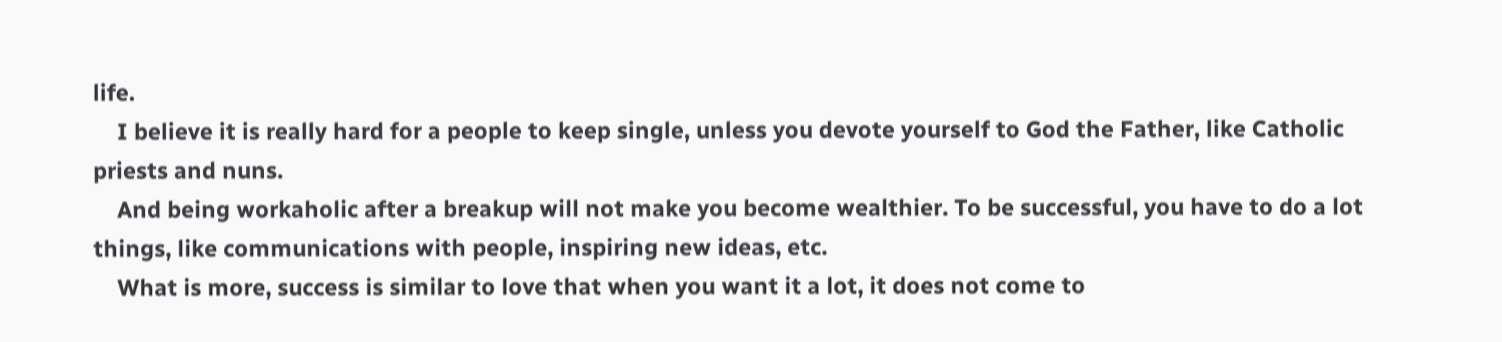life.
    I believe it is really hard for a people to keep single, unless you devote yourself to God the Father, like Catholic priests and nuns.
    And being workaholic after a breakup will not make you become wealthier. To be successful, you have to do a lot things, like communications with people, inspiring new ideas, etc.
    What is more, success is similar to love that when you want it a lot, it does not come to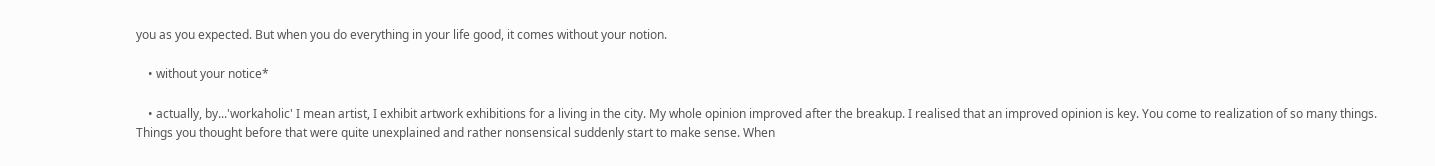you as you expected. But when you do everything in your life good, it comes without your notion.

    • without your notice*

    • actually, by...'workaholic' I mean artist, I exhibit artwork exhibitions for a living in the city. My whole opinion improved after the breakup. I realised that an improved opinion is key. You come to realization of so many things. Things you thought before that were quite unexplained and rather nonsensical suddenly start to make sense. When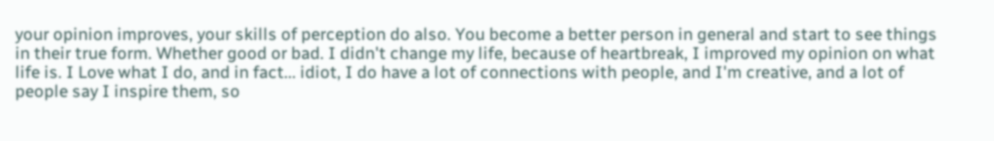your opinion improves, your skills of perception do also. You become a better person in general and start to see things in their true form. Whether good or bad. I didn't change my life, because of heartbreak, I improved my opinion on what life is. I Love what I do, and in fact... idiot, I do have a lot of connections with people, and I'm creative, and a lot of people say I inspire them, so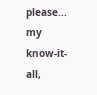please... my know-it-all,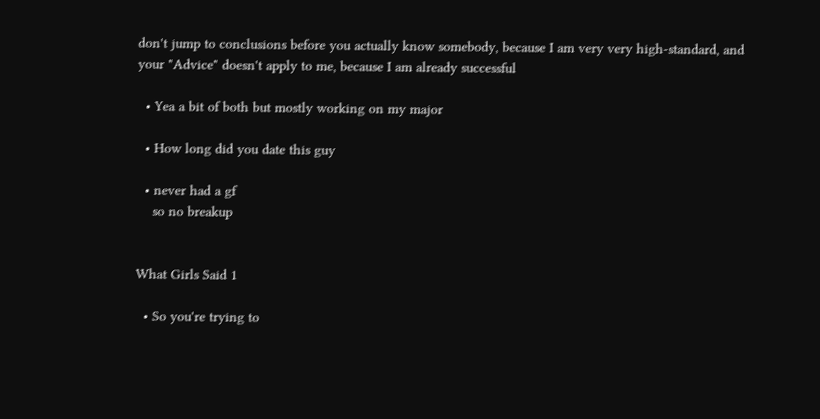don't jump to conclusions before you actually know somebody, because I am very very high-standard, and your "Advice" doesn't apply to me, because I am already successful

  • Yea a bit of both but mostly working on my major

  • How long did you date this guy

  • never had a gf
    so no breakup


What Girls Said 1

  • So you're trying to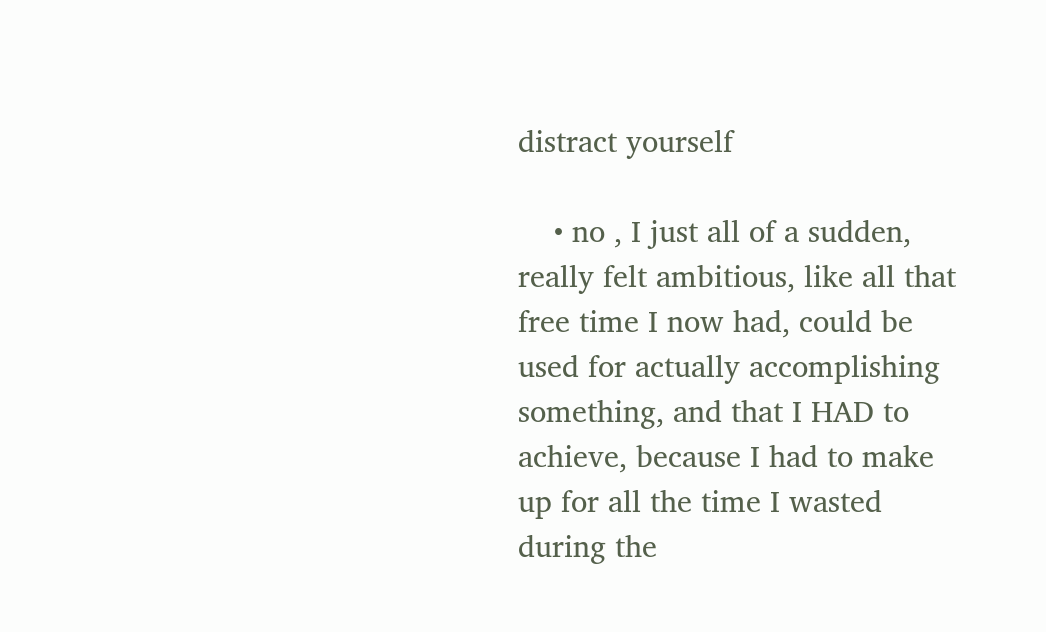distract yourself

    • no , I just all of a sudden, really felt ambitious, like all that free time I now had, could be used for actually accomplishing something, and that I HAD to achieve, because I had to make up for all the time I wasted during the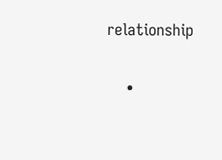relationship

    •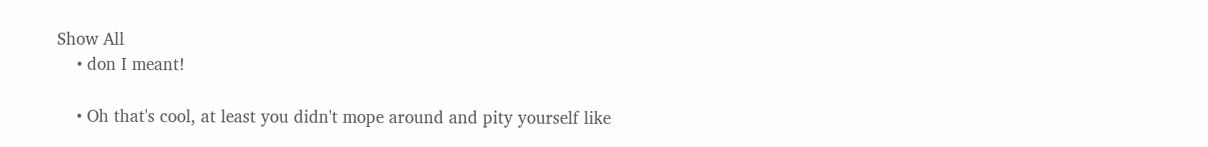Show All
    • don I meant!

    • Oh that's cool, at least you didn't mope around and pity yourself like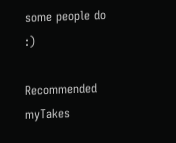some people do :)

Recommended myTakes